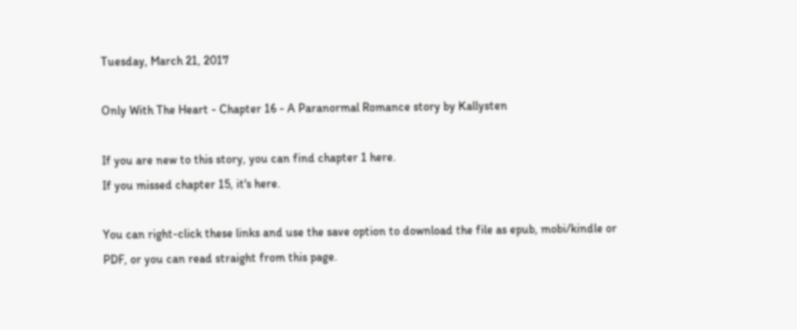Tuesday, March 21, 2017

Only With The Heart - Chapter 16 - A Paranormal Romance story by Kallysten

If you are new to this story, you can find chapter 1 here.
If you missed chapter 15, it's here.

You can right-click these links and use the save option to download the file as epub, mobi/kindle or PDF, or you can read straight from this page.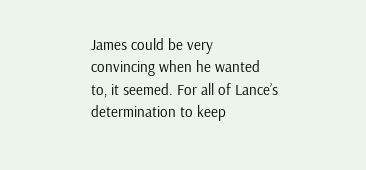James could be very convincing when he wanted to, it seemed. For all of Lance’s determination to keep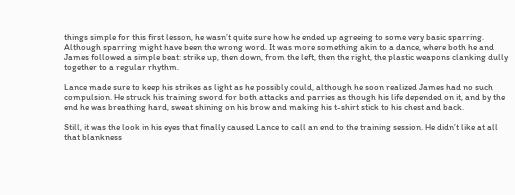things simple for this first lesson, he wasn’t quite sure how he ended up agreeing to some very basic sparring. Although sparring might have been the wrong word. It was more something akin to a dance, where both he and James followed a simple beat: strike up, then down, from the left, then the right, the plastic weapons clanking dully together to a regular rhythm.

Lance made sure to keep his strikes as light as he possibly could, although he soon realized James had no such compulsion. He struck his training sword for both attacks and parries as though his life depended on it, and by the end he was breathing hard, sweat shining on his brow and making his t-shirt stick to his chest and back.

Still, it was the look in his eyes that finally caused Lance to call an end to the training session. He didn’t like at all that blankness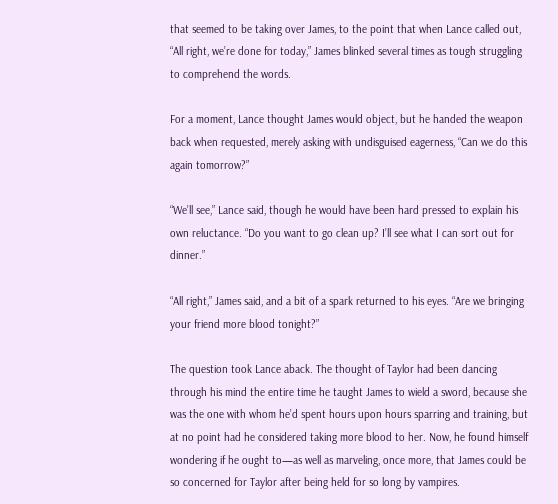that seemed to be taking over James, to the point that when Lance called out, “All right, we’re done for today,” James blinked several times as tough struggling to comprehend the words.

For a moment, Lance thought James would object, but he handed the weapon back when requested, merely asking with undisguised eagerness, “Can we do this again tomorrow?”

“We’ll see,” Lance said, though he would have been hard pressed to explain his own reluctance. “Do you want to go clean up? I’ll see what I can sort out for dinner.”

“All right,” James said, and a bit of a spark returned to his eyes. “Are we bringing your friend more blood tonight?”

The question took Lance aback. The thought of Taylor had been dancing through his mind the entire time he taught James to wield a sword, because she was the one with whom he’d spent hours upon hours sparring and training, but at no point had he considered taking more blood to her. Now, he found himself wondering if he ought to—as well as marveling, once more, that James could be so concerned for Taylor after being held for so long by vampires.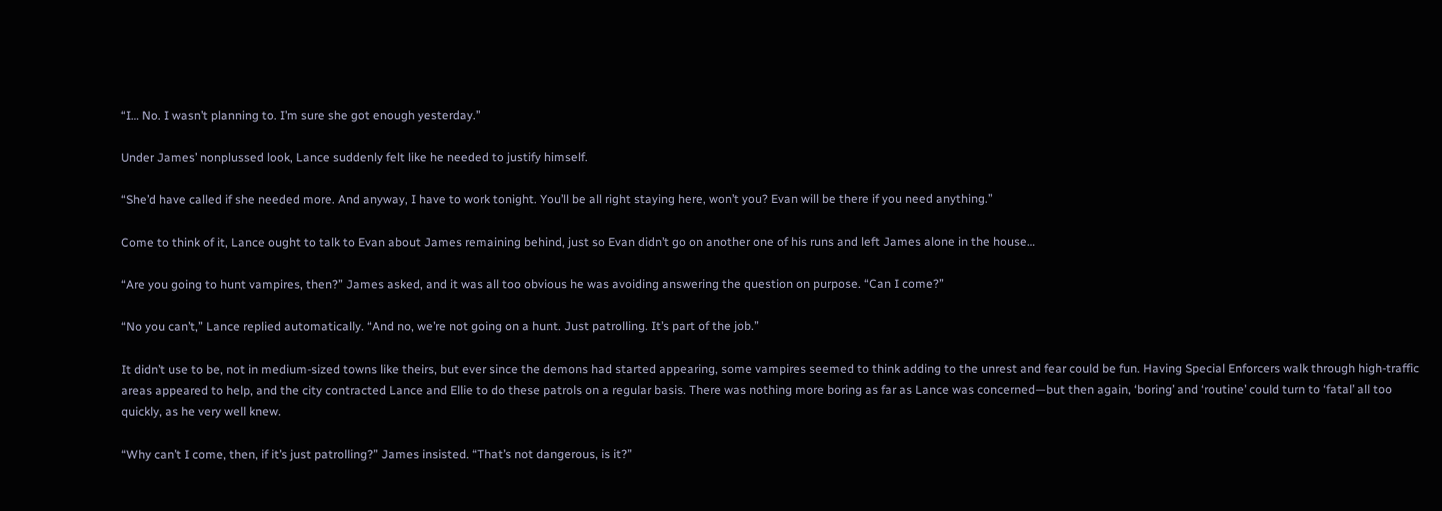“I… No. I wasn’t planning to. I’m sure she got enough yesterday.”

Under James’ nonplussed look, Lance suddenly felt like he needed to justify himself.

“She’d have called if she needed more. And anyway, I have to work tonight. You’ll be all right staying here, won’t you? Evan will be there if you need anything.”

Come to think of it, Lance ought to talk to Evan about James remaining behind, just so Evan didn’t go on another one of his runs and left James alone in the house…

“Are you going to hunt vampires, then?” James asked, and it was all too obvious he was avoiding answering the question on purpose. “Can I come?”

“No you can’t,” Lance replied automatically. “And no, we’re not going on a hunt. Just patrolling. It’s part of the job.”

It didn’t use to be, not in medium-sized towns like theirs, but ever since the demons had started appearing, some vampires seemed to think adding to the unrest and fear could be fun. Having Special Enforcers walk through high-traffic areas appeared to help, and the city contracted Lance and Ellie to do these patrols on a regular basis. There was nothing more boring as far as Lance was concerned—but then again, ‘boring’ and ‘routine’ could turn to ‘fatal’ all too quickly, as he very well knew.

“Why can’t I come, then, if it’s just patrolling?” James insisted. “That’s not dangerous, is it?”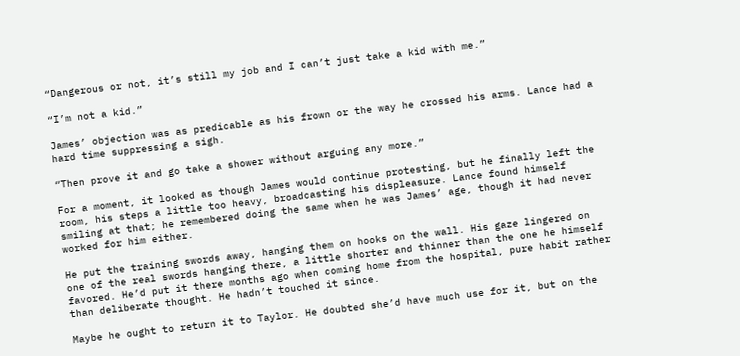“Dangerous or not, it’s still my job and I can’t just take a kid with me.”

“I’m not a kid.”

James’ objection was as predicable as his frown or the way he crossed his arms. Lance had a hard time suppressing a sigh.

“Then prove it and go take a shower without arguing any more.”

For a moment, it looked as though James would continue protesting, but he finally left the room, his steps a little too heavy, broadcasting his displeasure. Lance found himself smiling at that; he remembered doing the same when he was James’ age, though it had never worked for him either.

He put the training swords away, hanging them on hooks on the wall. His gaze lingered on one of the real swords hanging there, a little shorter and thinner than the one he himself favored. He’d put it there months ago when coming home from the hospital, pure habit rather than deliberate thought. He hadn’t touched it since.

Maybe he ought to return it to Taylor. He doubted she’d have much use for it, but on the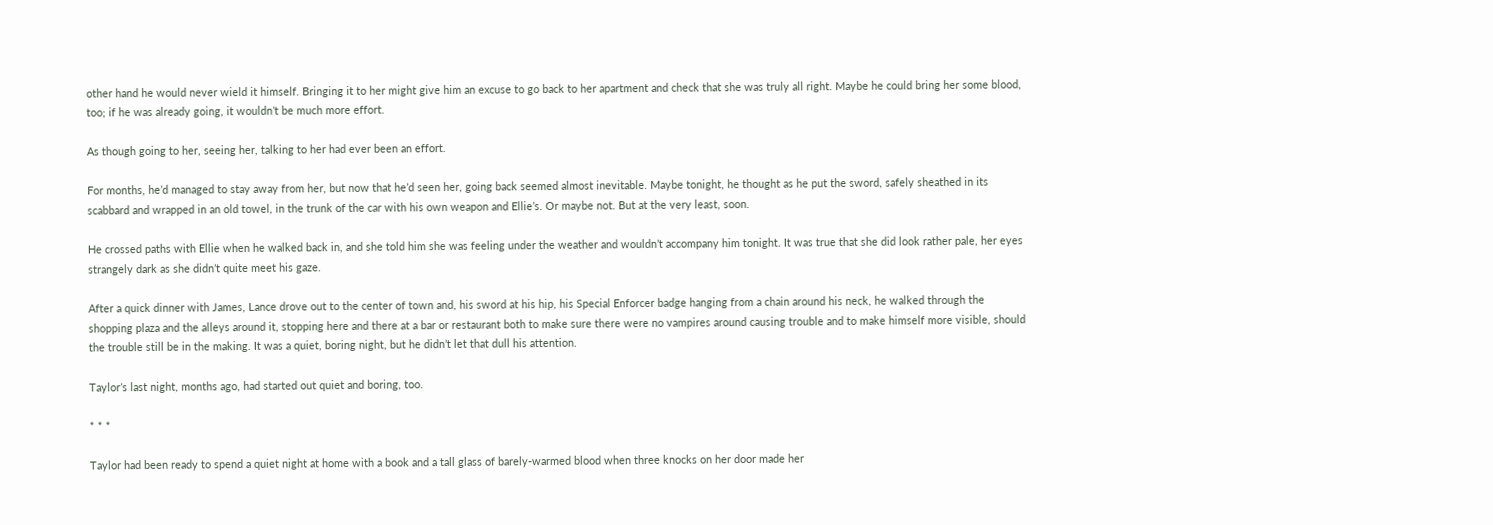other hand he would never wield it himself. Bringing it to her might give him an excuse to go back to her apartment and check that she was truly all right. Maybe he could bring her some blood, too; if he was already going, it wouldn’t be much more effort.

As though going to her, seeing her, talking to her had ever been an effort.

For months, he’d managed to stay away from her, but now that he’d seen her, going back seemed almost inevitable. Maybe tonight, he thought as he put the sword, safely sheathed in its scabbard and wrapped in an old towel, in the trunk of the car with his own weapon and Ellie’s. Or maybe not. But at the very least, soon.

He crossed paths with Ellie when he walked back in, and she told him she was feeling under the weather and wouldn’t accompany him tonight. It was true that she did look rather pale, her eyes strangely dark as she didn’t quite meet his gaze.

After a quick dinner with James, Lance drove out to the center of town and, his sword at his hip, his Special Enforcer badge hanging from a chain around his neck, he walked through the shopping plaza and the alleys around it, stopping here and there at a bar or restaurant both to make sure there were no vampires around causing trouble and to make himself more visible, should the trouble still be in the making. It was a quiet, boring night, but he didn’t let that dull his attention.

Taylor’s last night, months ago, had started out quiet and boring, too.

* * *

Taylor had been ready to spend a quiet night at home with a book and a tall glass of barely-warmed blood when three knocks on her door made her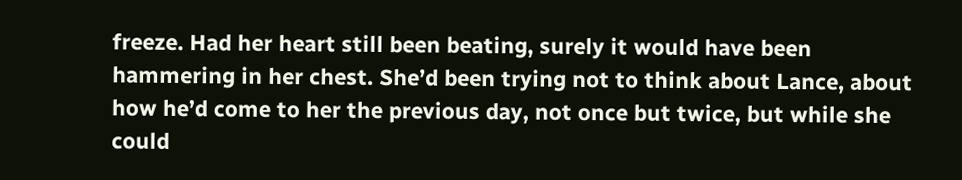freeze. Had her heart still been beating, surely it would have been hammering in her chest. She’d been trying not to think about Lance, about how he’d come to her the previous day, not once but twice, but while she could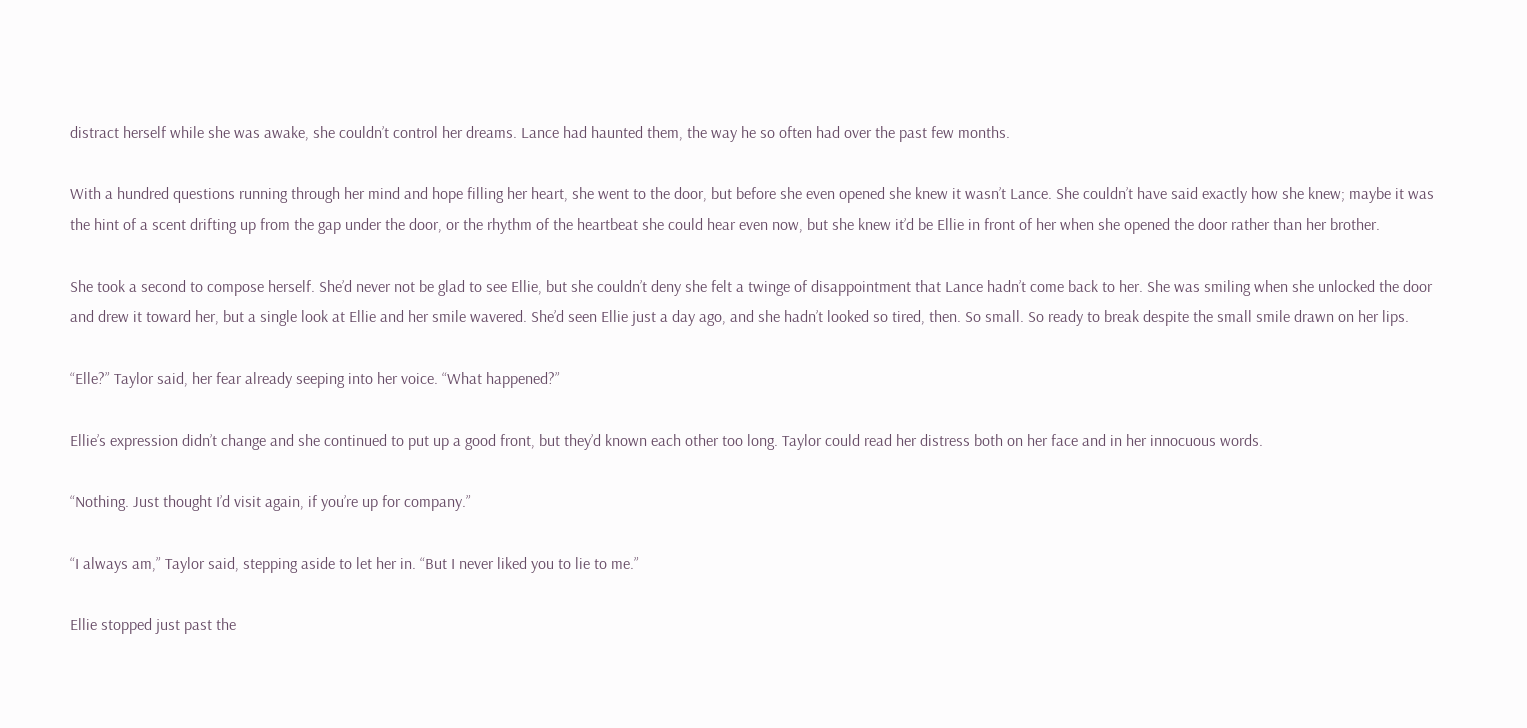distract herself while she was awake, she couldn’t control her dreams. Lance had haunted them, the way he so often had over the past few months.

With a hundred questions running through her mind and hope filling her heart, she went to the door, but before she even opened she knew it wasn’t Lance. She couldn’t have said exactly how she knew; maybe it was the hint of a scent drifting up from the gap under the door, or the rhythm of the heartbeat she could hear even now, but she knew it’d be Ellie in front of her when she opened the door rather than her brother.

She took a second to compose herself. She’d never not be glad to see Ellie, but she couldn’t deny she felt a twinge of disappointment that Lance hadn’t come back to her. She was smiling when she unlocked the door and drew it toward her, but a single look at Ellie and her smile wavered. She’d seen Ellie just a day ago, and she hadn’t looked so tired, then. So small. So ready to break despite the small smile drawn on her lips.

“Elle?” Taylor said, her fear already seeping into her voice. “What happened?”

Ellie’s expression didn’t change and she continued to put up a good front, but they’d known each other too long. Taylor could read her distress both on her face and in her innocuous words.

“Nothing. Just thought I’d visit again, if you’re up for company.”

“I always am,” Taylor said, stepping aside to let her in. “But I never liked you to lie to me.”

Ellie stopped just past the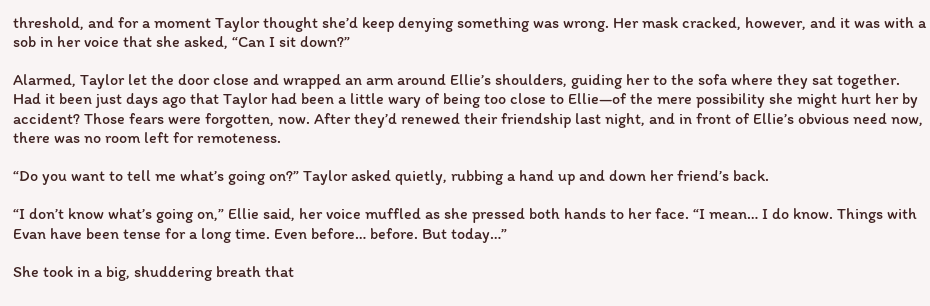threshold, and for a moment Taylor thought she’d keep denying something was wrong. Her mask cracked, however, and it was with a sob in her voice that she asked, “Can I sit down?”

Alarmed, Taylor let the door close and wrapped an arm around Ellie’s shoulders, guiding her to the sofa where they sat together. Had it been just days ago that Taylor had been a little wary of being too close to Ellie—of the mere possibility she might hurt her by accident? Those fears were forgotten, now. After they’d renewed their friendship last night, and in front of Ellie’s obvious need now, there was no room left for remoteness.

“Do you want to tell me what’s going on?” Taylor asked quietly, rubbing a hand up and down her friend’s back.

“I don’t know what’s going on,” Ellie said, her voice muffled as she pressed both hands to her face. “I mean… I do know. Things with Evan have been tense for a long time. Even before… before. But today…”

She took in a big, shuddering breath that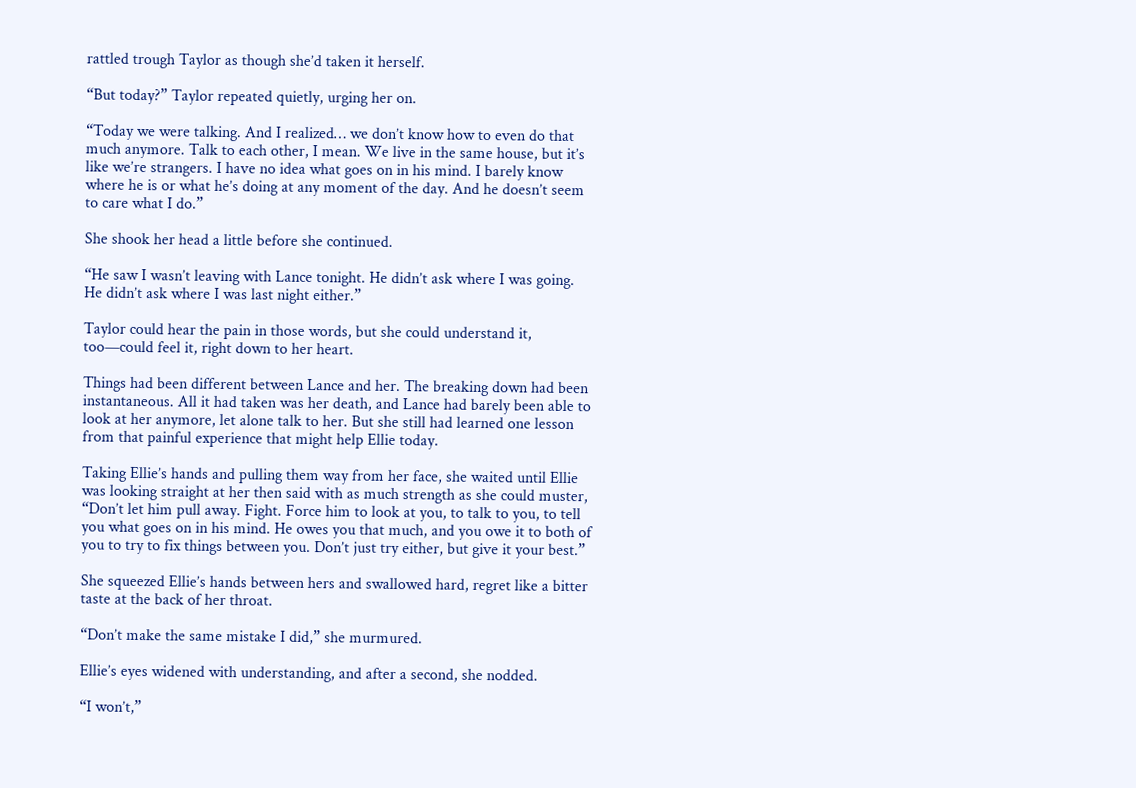rattled trough Taylor as though she’d taken it herself.

“But today?” Taylor repeated quietly, urging her on.

“Today we were talking. And I realized… we don’t know how to even do that much anymore. Talk to each other, I mean. We live in the same house, but it’s like we’re strangers. I have no idea what goes on in his mind. I barely know where he is or what he’s doing at any moment of the day. And he doesn’t seem to care what I do.”

She shook her head a little before she continued.

“He saw I wasn’t leaving with Lance tonight. He didn’t ask where I was going. He didn’t ask where I was last night either.”

Taylor could hear the pain in those words, but she could understand it, too—could feel it, right down to her heart.

Things had been different between Lance and her. The breaking down had been instantaneous. All it had taken was her death, and Lance had barely been able to look at her anymore, let alone talk to her. But she still had learned one lesson from that painful experience that might help Ellie today.

Taking Ellie’s hands and pulling them way from her face, she waited until Ellie was looking straight at her then said with as much strength as she could muster, “Don’t let him pull away. Fight. Force him to look at you, to talk to you, to tell you what goes on in his mind. He owes you that much, and you owe it to both of you to try to fix things between you. Don’t just try either, but give it your best.”

She squeezed Ellie’s hands between hers and swallowed hard, regret like a bitter taste at the back of her throat.

“Don’t make the same mistake I did,” she murmured.

Ellie’s eyes widened with understanding, and after a second, she nodded.

“I won’t,”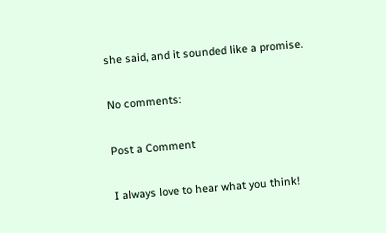she said, and it sounded like a promise.

No comments:

Post a Comment

I always love to hear what you think!